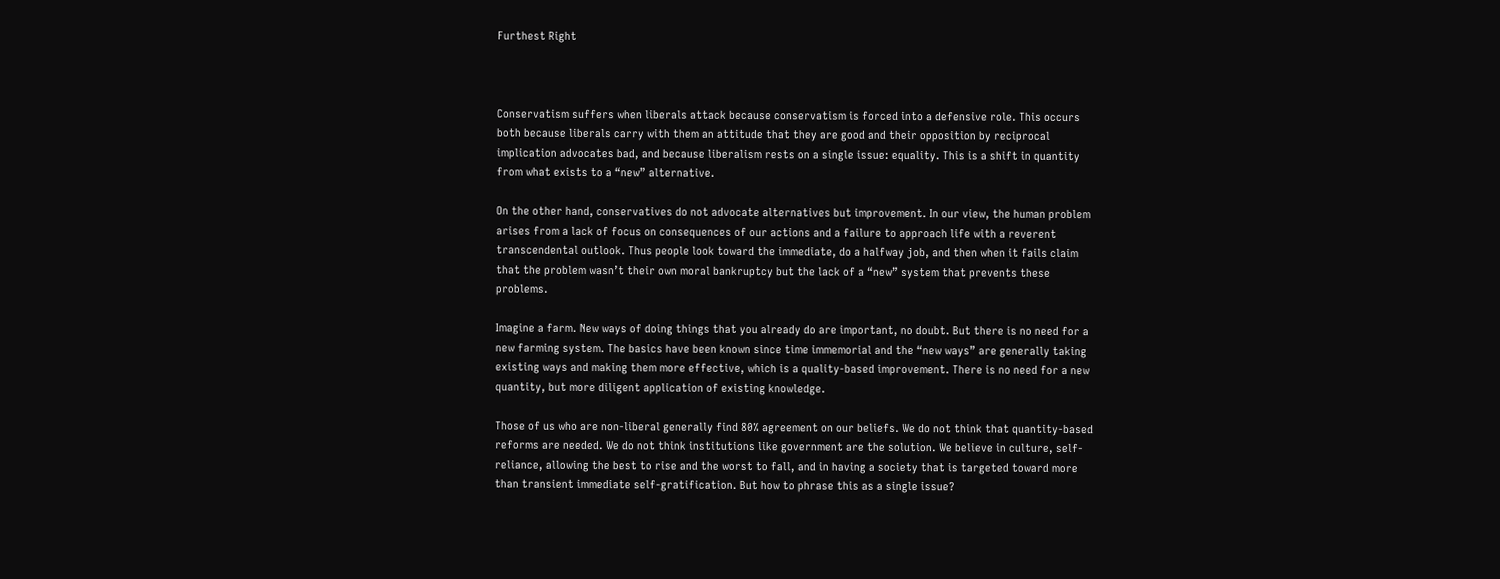Furthest Right



Conservatism suffers when liberals attack because conservatism is forced into a defensive role. This occurs both because liberals carry with them an attitude that they are good and their opposition by reciprocal implication advocates bad, and because liberalism rests on a single issue: equality. This is a shift in quantity from what exists to a “new” alternative.

On the other hand, conservatives do not advocate alternatives but improvement. In our view, the human problem arises from a lack of focus on consequences of our actions and a failure to approach life with a reverent transcendental outlook. Thus people look toward the immediate, do a halfway job, and then when it fails claim that the problem wasn’t their own moral bankruptcy but the lack of a “new” system that prevents these problems.

Imagine a farm. New ways of doing things that you already do are important, no doubt. But there is no need for a new farming system. The basics have been known since time immemorial and the “new ways” are generally taking existing ways and making them more effective, which is a quality-based improvement. There is no need for a new quantity, but more diligent application of existing knowledge.

Those of us who are non-liberal generally find 80% agreement on our beliefs. We do not think that quantity-based reforms are needed. We do not think institutions like government are the solution. We believe in culture, self-reliance, allowing the best to rise and the worst to fall, and in having a society that is targeted toward more than transient immediate self-gratification. But how to phrase this as a single issue?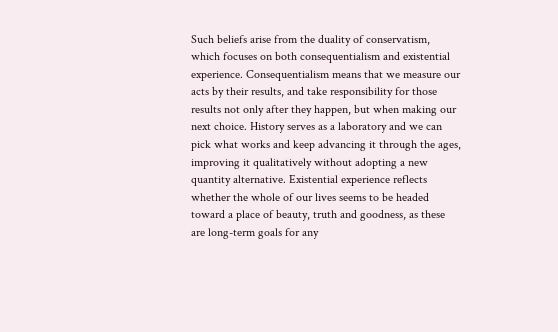Such beliefs arise from the duality of conservatism, which focuses on both consequentialism and existential experience. Consequentialism means that we measure our acts by their results, and take responsibility for those results not only after they happen, but when making our next choice. History serves as a laboratory and we can pick what works and keep advancing it through the ages, improving it qualitatively without adopting a new quantity alternative. Existential experience reflects whether the whole of our lives seems to be headed toward a place of beauty, truth and goodness, as these are long-term goals for any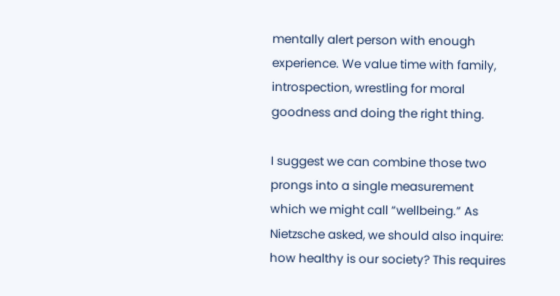mentally alert person with enough experience. We value time with family, introspection, wrestling for moral goodness and doing the right thing.

I suggest we can combine those two prongs into a single measurement which we might call “wellbeing.” As Nietzsche asked, we should also inquire: how healthy is our society? This requires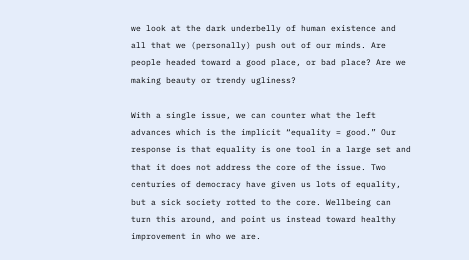we look at the dark underbelly of human existence and all that we (personally) push out of our minds. Are people headed toward a good place, or bad place? Are we making beauty or trendy ugliness?

With a single issue, we can counter what the left advances which is the implicit “equality = good.” Our response is that equality is one tool in a large set and that it does not address the core of the issue. Two centuries of democracy have given us lots of equality, but a sick society rotted to the core. Wellbeing can turn this around, and point us instead toward healthy improvement in who we are.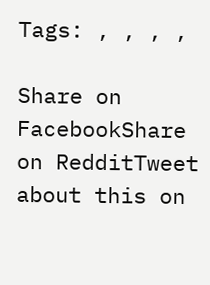Tags: , , , ,

Share on FacebookShare on RedditTweet about this on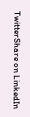TwitterShare on LinkedIn